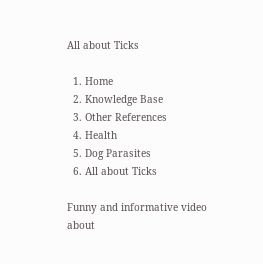All about Ticks

  1. Home
  2. Knowledge Base
  3. Other References
  4. Health
  5. Dog Parasites
  6. All about Ticks

Funny and informative video about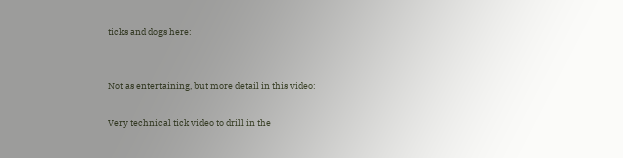ticks and dogs here:


Not as entertaining, but more detail in this video:

Very technical tick video to drill in the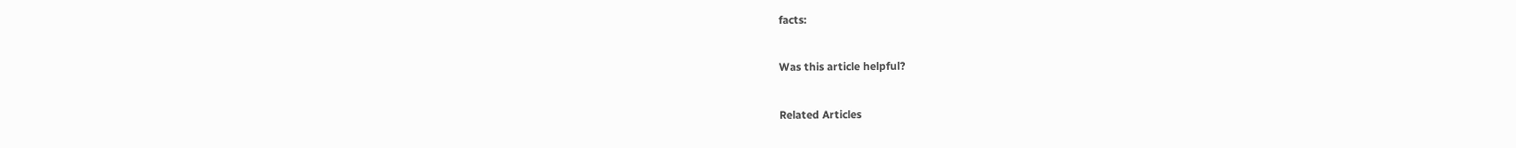facts:

Was this article helpful?

Related Articles